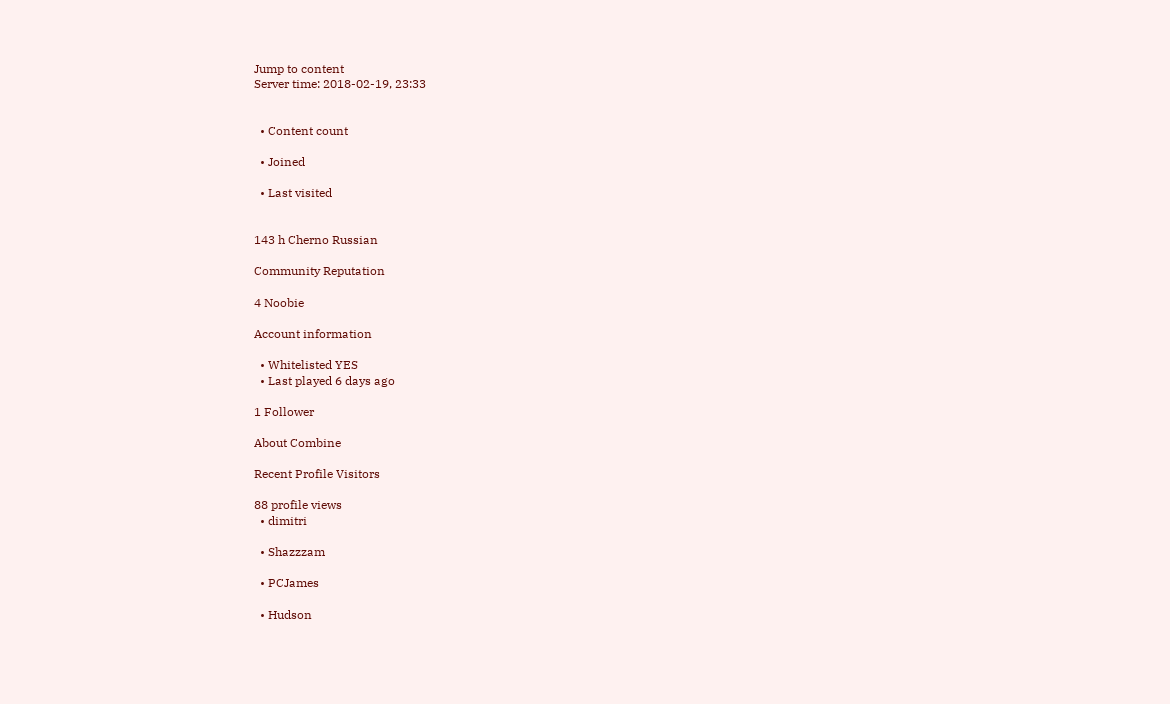Jump to content
Server time: 2018-02-19, 23:33


  • Content count

  • Joined

  • Last visited


143 h Cherno Russian

Community Reputation

4 Noobie

Account information

  • Whitelisted YES
  • Last played 6 days ago

1 Follower

About Combine

Recent Profile Visitors

88 profile views
  • dimitri

  • Shazzzam

  • PCJames

  • Hudson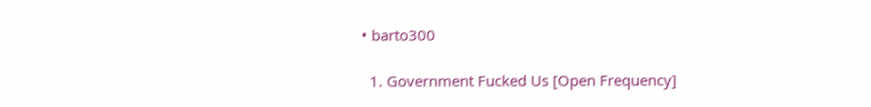• barto300

  1. Government Fucked Us [Open Frequency]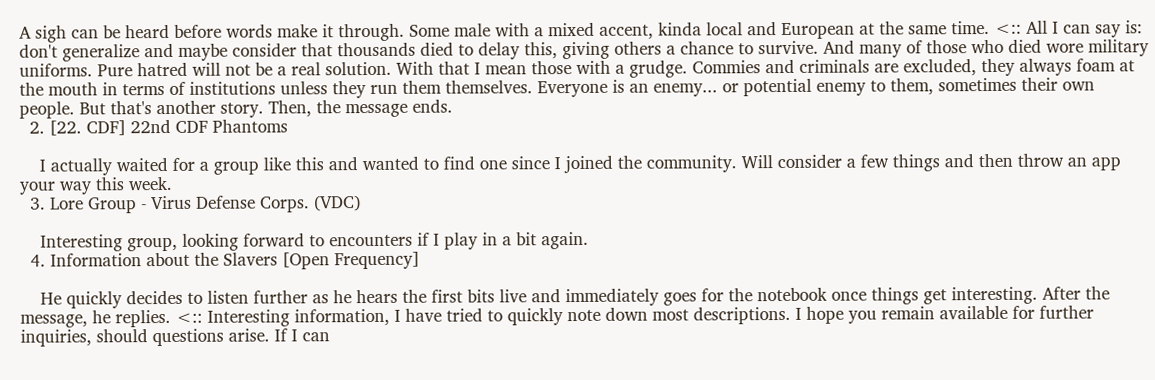A sigh can be heard before words make it through. Some male with a mixed accent, kinda local and European at the same time. <:: All I can say is: don't generalize and maybe consider that thousands died to delay this, giving others a chance to survive. And many of those who died wore military uniforms. Pure hatred will not be a real solution. With that I mean those with a grudge. Commies and criminals are excluded, they always foam at the mouth in terms of institutions unless they run them themselves. Everyone is an enemy... or potential enemy to them, sometimes their own people. But that's another story. Then, the message ends.
  2. [22. CDF] 22nd CDF Phantoms

    I actually waited for a group like this and wanted to find one since I joined the community. Will consider a few things and then throw an app your way this week.
  3. Lore Group - Virus Defense Corps. (VDC)

    Interesting group, looking forward to encounters if I play in a bit again.
  4. Information about the Slavers [Open Frequency]

    He quickly decides to listen further as he hears the first bits live and immediately goes for the notebook once things get interesting. After the message, he replies. <:: Interesting information, I have tried to quickly note down most descriptions. I hope you remain available for further inquiries, should questions arise. If I can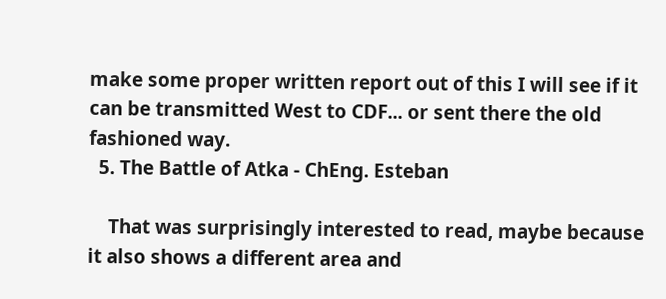make some proper written report out of this I will see if it can be transmitted West to CDF... or sent there the old fashioned way.
  5. The Battle of Atka - ChEng. Esteban

    That was surprisingly interested to read, maybe because it also shows a different area and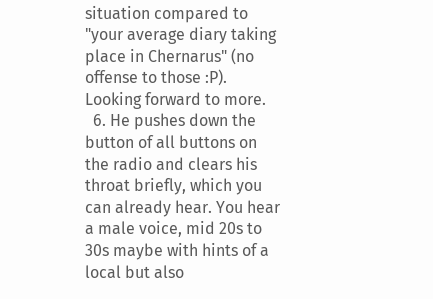situation compared to "your average diary taking place in Chernarus" (no offense to those :P). Looking forward to more.
  6. He pushes down the button of all buttons on the radio and clears his throat briefly, which you can already hear. You hear a male voice, mid 20s to 30s maybe with hints of a local but also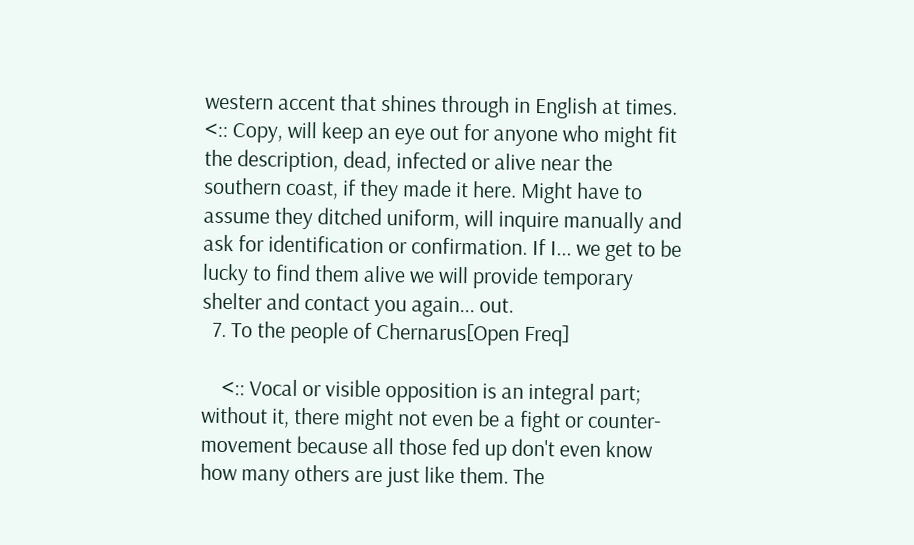western accent that shines through in English at times. <:: Copy, will keep an eye out for anyone who might fit the description, dead, infected or alive near the southern coast, if they made it here. Might have to assume they ditched uniform, will inquire manually and ask for identification or confirmation. If I... we get to be lucky to find them alive we will provide temporary shelter and contact you again... out.
  7. To the people of Chernarus[Open Freq]

    <:: Vocal or visible opposition is an integral part; without it, there might not even be a fight or counter-movement because all those fed up don't even know how many others are just like them. The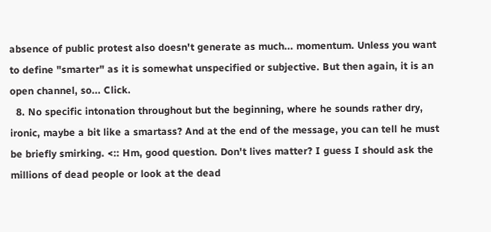absence of public protest also doesn't generate as much... momentum. Unless you want to define "smarter" as it is somewhat unspecified or subjective. But then again, it is an open channel, so... Click.
  8. No specific intonation throughout but the beginning, where he sounds rather dry, ironic, maybe a bit like a smartass? And at the end of the message, you can tell he must be briefly smirking. <:: Hm, good question. Don't lives matter? I guess I should ask the millions of dead people or look at the dead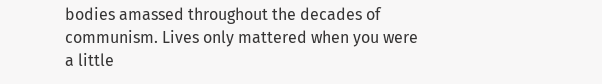bodies amassed throughout the decades of communism. Lives only mattered when you were a little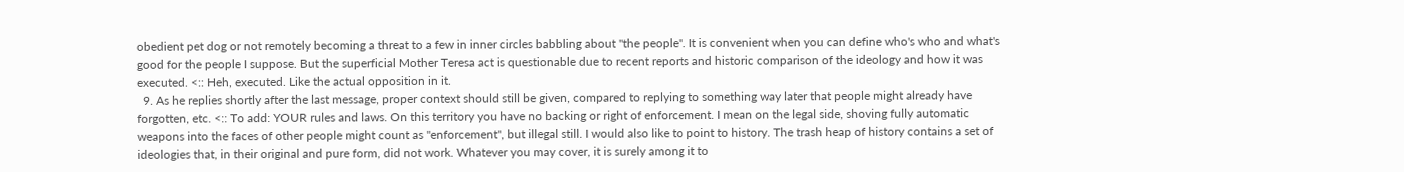obedient pet dog or not remotely becoming a threat to a few in inner circles babbling about "the people". It is convenient when you can define who's who and what's good for the people I suppose. But the superficial Mother Teresa act is questionable due to recent reports and historic comparison of the ideology and how it was executed. <:: Heh, executed. Like the actual opposition in it.
  9. As he replies shortly after the last message, proper context should still be given, compared to replying to something way later that people might already have forgotten, etc. <:: To add: YOUR rules and laws. On this territory you have no backing or right of enforcement. I mean on the legal side, shoving fully automatic weapons into the faces of other people might count as "enforcement", but illegal still. I would also like to point to history. The trash heap of history contains a set of ideologies that, in their original and pure form, did not work. Whatever you may cover, it is surely among it to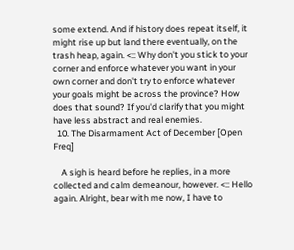some extend. And if history does repeat itself, it might rise up but land there eventually, on the trash heap, again. <:: Why don't you stick to your corner and enforce whatever you want in your own corner and don't try to enforce whatever your goals might be across the province? How does that sound? If you'd clarify that you might have less abstract and real enemies.
  10. The Disarmament Act of December [Open Freq]

    A sigh is heard before he replies, in a more collected and calm demeanour, however. <:: Hello again. Alright, bear with me now, I have to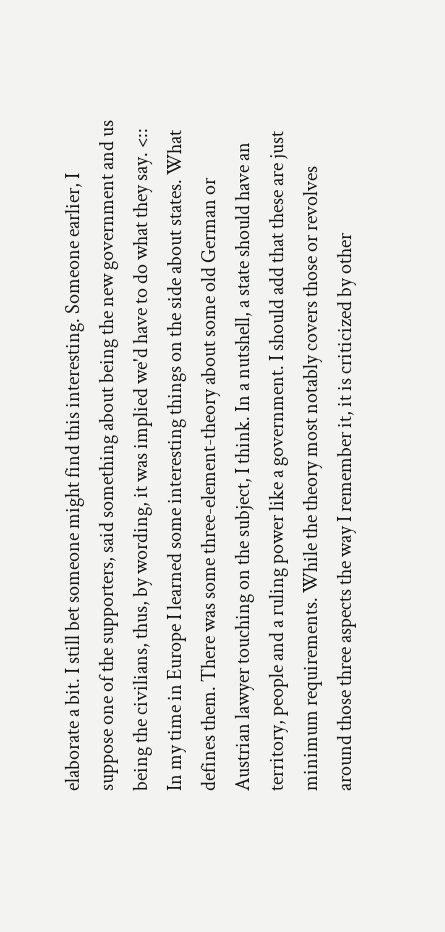elaborate a bit. I still bet someone might find this interesting. Someone earlier, I suppose one of the supporters, said something about being the new government and us being the civilians, thus, by wording, it was implied we'd have to do what they say. <:: In my time in Europe I learned some interesting things on the side about states. What defines them. There was some three-element-theory about some old German or Austrian lawyer touching on the subject, I think. In a nutshell, a state should have an territory, people and a ruling power like a government. I should add that these are just minimum requirements. While the theory most notably covers those or revolves around those three aspects the way I remember it, it is criticized by other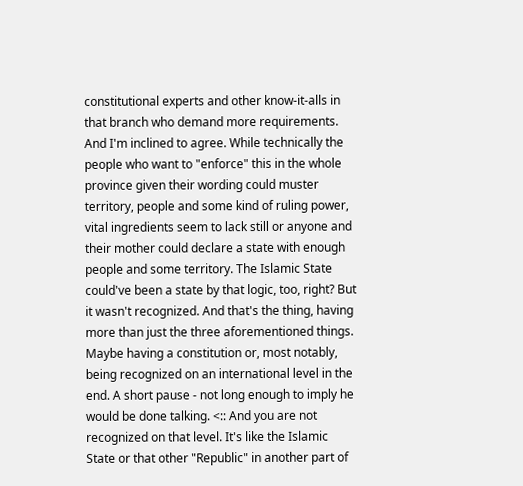constitutional experts and other know-it-alls in that branch who demand more requirements. And I'm inclined to agree. While technically the people who want to "enforce" this in the whole province given their wording could muster territory, people and some kind of ruling power, vital ingredients seem to lack still or anyone and their mother could declare a state with enough people and some territory. The Islamic State could've been a state by that logic, too, right? But it wasn't recognized. And that's the thing, having more than just the three aforementioned things. Maybe having a constitution or, most notably, being recognized on an international level in the end. A short pause - not long enough to imply he would be done talking. <:: And you are not recognized on that level. It's like the Islamic State or that other "Republic" in another part of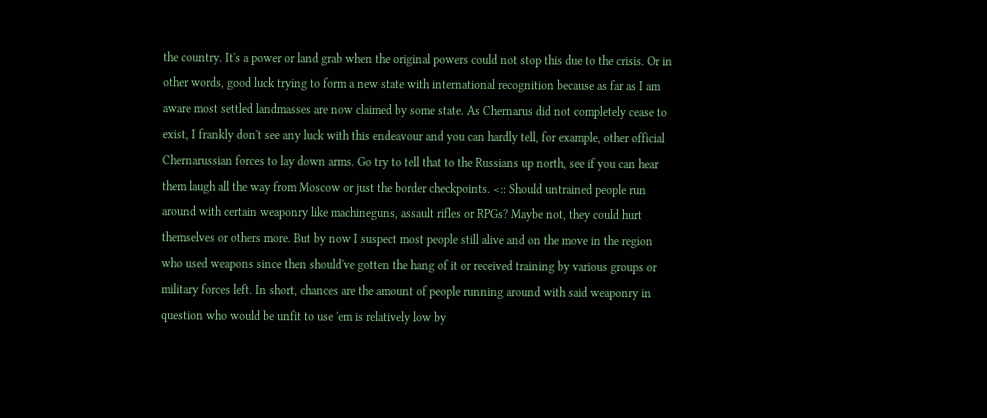the country. It's a power or land grab when the original powers could not stop this due to the crisis. Or in other words, good luck trying to form a new state with international recognition because as far as I am aware most settled landmasses are now claimed by some state. As Chernarus did not completely cease to exist, I frankly don't see any luck with this endeavour and you can hardly tell, for example, other official Chernarussian forces to lay down arms. Go try to tell that to the Russians up north, see if you can hear them laugh all the way from Moscow or just the border checkpoints. <:: Should untrained people run around with certain weaponry like machineguns, assault rifles or RPGs? Maybe not, they could hurt themselves or others more. But by now I suspect most people still alive and on the move in the region who used weapons since then should've gotten the hang of it or received training by various groups or military forces left. In short, chances are the amount of people running around with said weaponry in question who would be unfit to use 'em is relatively low by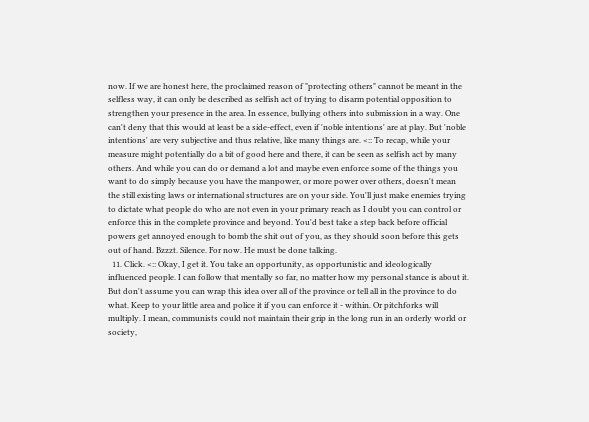now. If we are honest here, the proclaimed reason of "protecting others" cannot be meant in the selfless way, it can only be described as selfish act of trying to disarm potential opposition to strengthen your presence in the area. In essence, bullying others into submission in a way. One can't deny that this would at least be a side-effect, even if 'noble intentions' are at play. But 'noble intentions' are very subjective and thus relative, like many things are. <:: To recap, while your measure might potentially do a bit of good here and there, it can be seen as selfish act by many others. And while you can do or demand a lot and maybe even enforce some of the things you want to do simply because you have the manpower, or more power over others, doesn't mean the still existing laws or international structures are on your side. You'll just make enemies trying to dictate what people do who are not even in your primary reach as I doubt you can control or enforce this in the complete province and beyond. You'd best take a step back before official powers get annoyed enough to bomb the shit out of you, as they should soon before this gets out of hand. Bzzzt. Silence. For now. He must be done talking.
  11. Click. <:: Okay, I get it. You take an opportunity, as opportunistic and ideologically influenced people. I can follow that mentally so far, no matter how my personal stance is about it. But don't assume you can wrap this idea over all of the province or tell all in the province to do what. Keep to your little area and police it if you can enforce it - within. Or pitchforks will multiply. I mean, communists could not maintain their grip in the long run in an orderly world or society,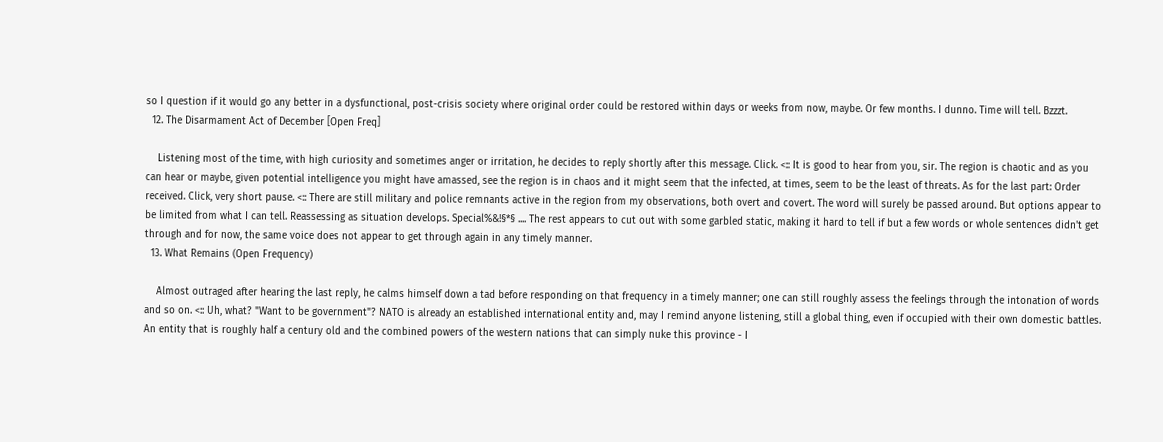so I question if it would go any better in a dysfunctional, post-crisis society where original order could be restored within days or weeks from now, maybe. Or few months. I dunno. Time will tell. Bzzzt.
  12. The Disarmament Act of December [Open Freq]

    Listening most of the time, with high curiosity and sometimes anger or irritation, he decides to reply shortly after this message. Click. <:: It is good to hear from you, sir. The region is chaotic and as you can hear or maybe, given potential intelligence you might have amassed, see the region is in chaos and it might seem that the infected, at times, seem to be the least of threats. As for the last part: Order received. Click, very short pause. <:: There are still military and police remnants active in the region from my observations, both overt and covert. The word will surely be passed around. But options appear to be limited from what I can tell. Reassessing as situation develops. Special%&!§*§ .... The rest appears to cut out with some garbled static, making it hard to tell if but a few words or whole sentences didn't get through and for now, the same voice does not appear to get through again in any timely manner.
  13. What Remains (Open Frequency)

    Almost outraged after hearing the last reply, he calms himself down a tad before responding on that frequency in a timely manner; one can still roughly assess the feelings through the intonation of words and so on. <:: Uh, what? "Want to be government"? NATO is already an established international entity and, may I remind anyone listening, still a global thing, even if occupied with their own domestic battles. An entity that is roughly half a century old and the combined powers of the western nations that can simply nuke this province - I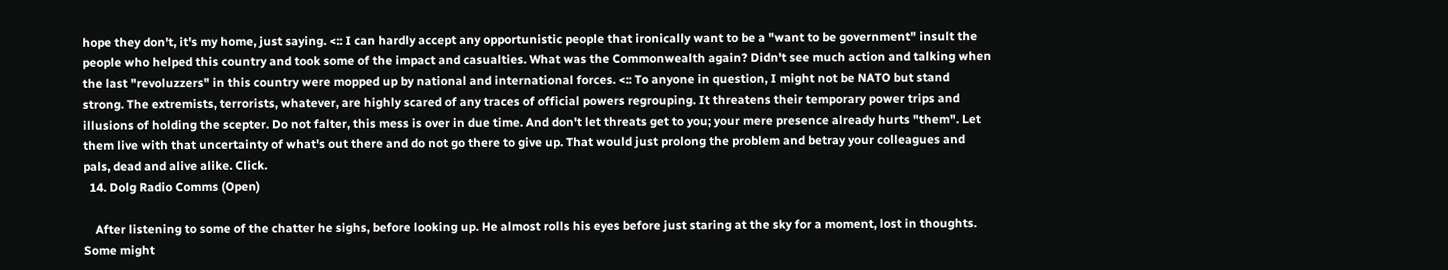hope they don't, it's my home, just saying. <:: I can hardly accept any opportunistic people that ironically want to be a "want to be government" insult the people who helped this country and took some of the impact and casualties. What was the Commonwealth again? Didn't see much action and talking when the last "revoluzzers" in this country were mopped up by national and international forces. <:: To anyone in question, I might not be NATO but stand strong. The extremists, terrorists, whatever, are highly scared of any traces of official powers regrouping. It threatens their temporary power trips and illusions of holding the scepter. Do not falter, this mess is over in due time. And don't let threats get to you; your mere presence already hurts "them". Let them live with that uncertainty of what's out there and do not go there to give up. That would just prolong the problem and betray your colleagues and pals, dead and alive alike. Click.
  14. Dolg Radio Comms (Open)

    After listening to some of the chatter he sighs, before looking up. He almost rolls his eyes before just staring at the sky for a moment, lost in thoughts. Some might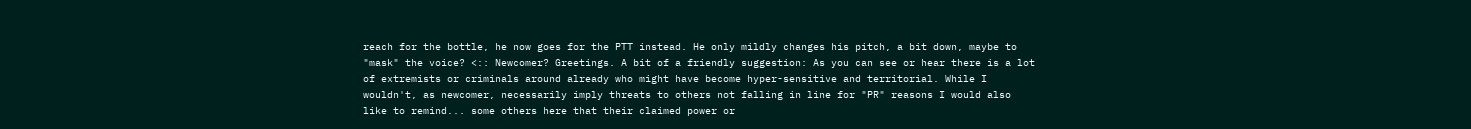reach for the bottle, he now goes for the PTT instead. He only mildly changes his pitch, a bit down, maybe to "mask" the voice? <:: Newcomer? Greetings. A bit of a friendly suggestion: As you can see or hear there is a lot of extremists or criminals around already who might have become hyper-sensitive and territorial. While I wouldn't, as newcomer, necessarily imply threats to others not falling in line for "PR" reasons I would also like to remind... some others here that their claimed power or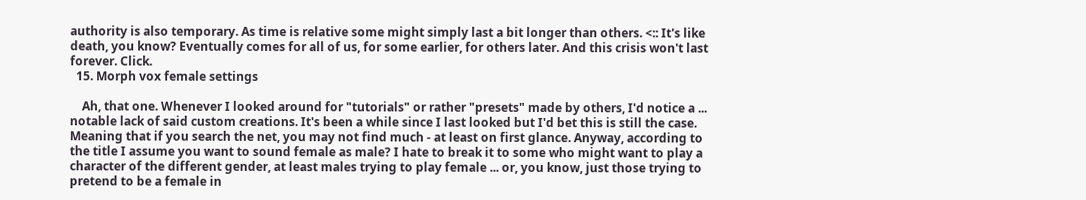authority is also temporary. As time is relative some might simply last a bit longer than others. <:: It's like death, you know? Eventually comes for all of us, for some earlier, for others later. And this crisis won't last forever. Click.
  15. Morph vox female settings

    Ah, that one. Whenever I looked around for "tutorials" or rather "presets" made by others, I'd notice a ... notable lack of said custom creations. It's been a while since I last looked but I'd bet this is still the case. Meaning that if you search the net, you may not find much - at least on first glance. Anyway, according to the title I assume you want to sound female as male? I hate to break it to some who might want to play a character of the different gender, at least males trying to play female ... or, you know, just those trying to pretend to be a female in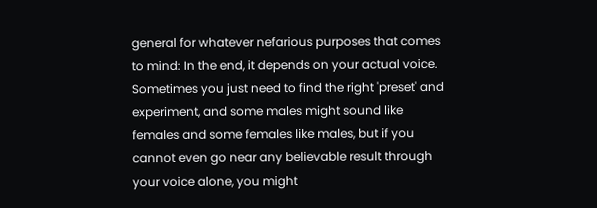general for whatever nefarious purposes that comes to mind: In the end, it depends on your actual voice. Sometimes you just need to find the right 'preset' and experiment, and some males might sound like females and some females like males, but if you cannot even go near any believable result through your voice alone, you might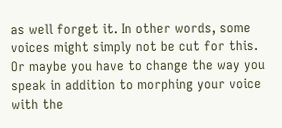as well forget it. In other words, some voices might simply not be cut for this. Or maybe you have to change the way you speak in addition to morphing your voice with the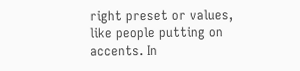right preset or values, like people putting on accents. In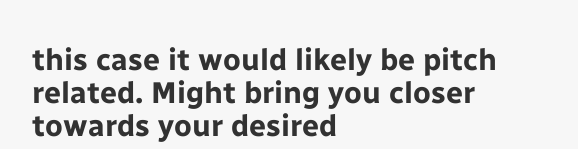this case it would likely be pitch related. Might bring you closer towards your desired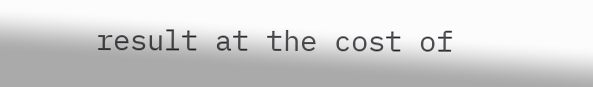result at the cost of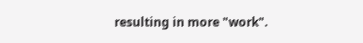resulting in more "work".